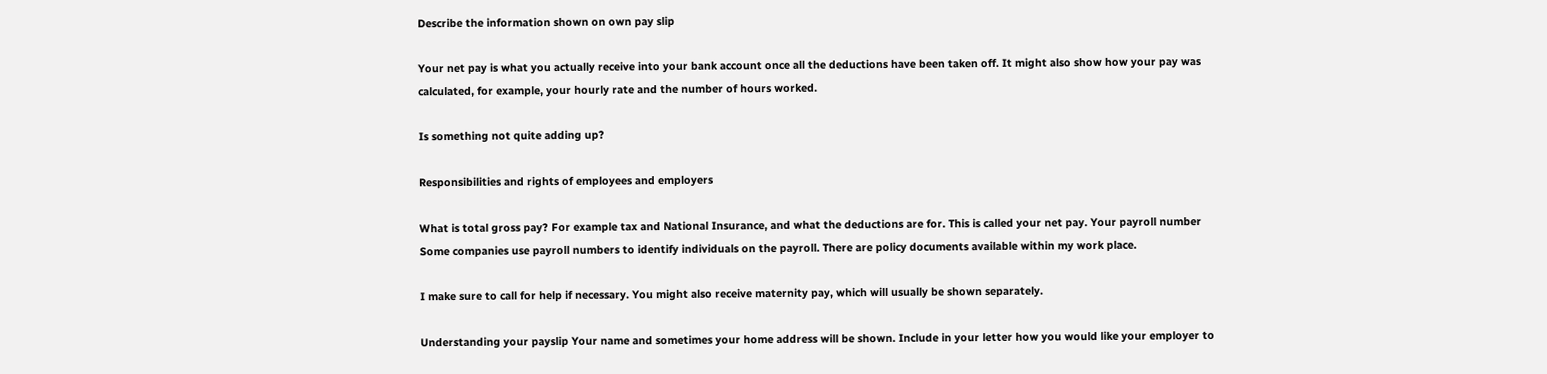Describe the information shown on own pay slip

Your net pay is what you actually receive into your bank account once all the deductions have been taken off. It might also show how your pay was calculated, for example, your hourly rate and the number of hours worked.

Is something not quite adding up?

Responsibilities and rights of employees and employers

What is total gross pay? For example tax and National Insurance, and what the deductions are for. This is called your net pay. Your payroll number Some companies use payroll numbers to identify individuals on the payroll. There are policy documents available within my work place.

I make sure to call for help if necessary. You might also receive maternity pay, which will usually be shown separately.

Understanding your payslip Your name and sometimes your home address will be shown. Include in your letter how you would like your employer to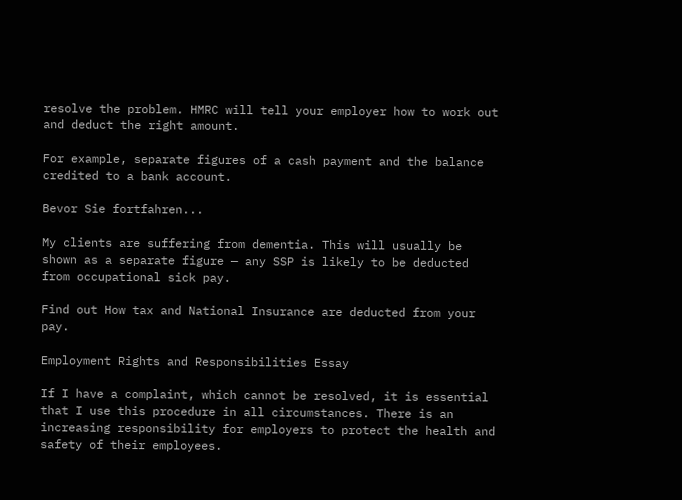resolve the problem. HMRC will tell your employer how to work out and deduct the right amount.

For example, separate figures of a cash payment and the balance credited to a bank account.

Bevor Sie fortfahren...

My clients are suffering from dementia. This will usually be shown as a separate figure — any SSP is likely to be deducted from occupational sick pay.

Find out How tax and National Insurance are deducted from your pay.

Employment Rights and Responsibilities Essay

If I have a complaint, which cannot be resolved, it is essential that I use this procedure in all circumstances. There is an increasing responsibility for employers to protect the health and safety of their employees.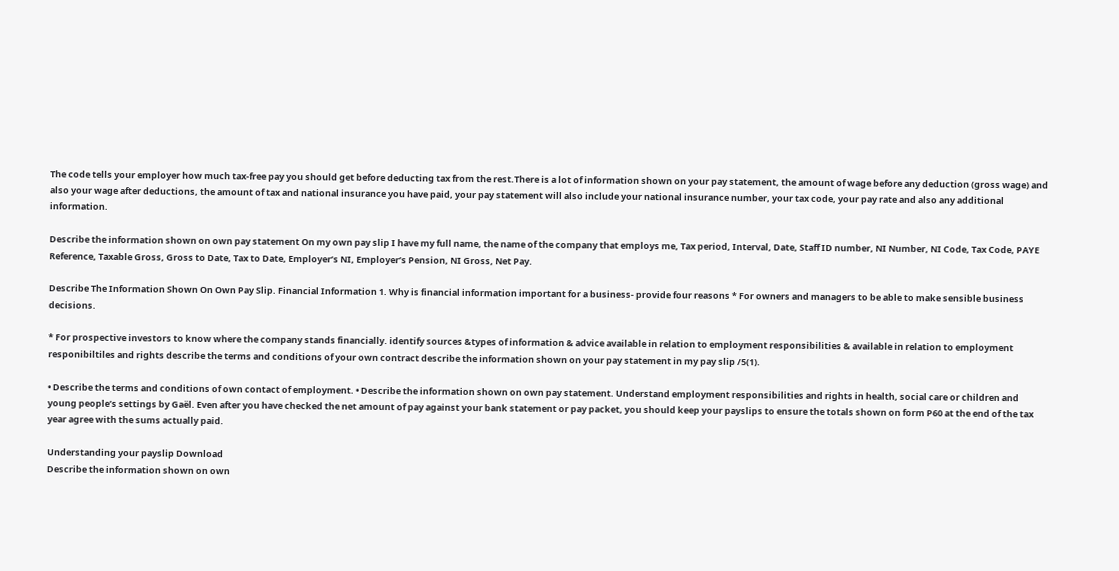The code tells your employer how much tax-free pay you should get before deducting tax from the rest.There is a lot of information shown on your pay statement, the amount of wage before any deduction (gross wage) and also your wage after deductions, the amount of tax and national insurance you have paid, your pay statement will also include your national insurance number, your tax code, your pay rate and also any additional information.

Describe the information shown on own pay statement On my own pay slip I have my full name, the name of the company that employs me, Tax period, Interval, Date, Staff ID number, NI Number, NI Code, Tax Code, PAYE Reference, Taxable Gross, Gross to Date, Tax to Date, Employer’s NI, Employer’s Pension, NI Gross, Net Pay.

Describe The Information Shown On Own Pay Slip. Financial Information 1. Why is financial information important for a business- provide four reasons * For owners and managers to be able to make sensible business decisions.

* For prospective investors to know where the company stands financially. identify sources &types of information & advice available in relation to employment responsibilities & available in relation to employment responibiltiles and rights describe the terms and conditions of your own contract describe the information shown on your pay statement in my pay slip /5(1).

• Describe the terms and conditions of own contact of employment. • Describe the information shown on own pay statement. Understand employment responsibilities and rights in health, social care or children and young people’s settings by Gaël. Even after you have checked the net amount of pay against your bank statement or pay packet, you should keep your payslips to ensure the totals shown on form P60 at the end of the tax year agree with the sums actually paid.

Understanding your payslip Download
Describe the information shown on own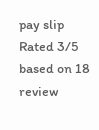pay slip
Rated 3/5 based on 18 review